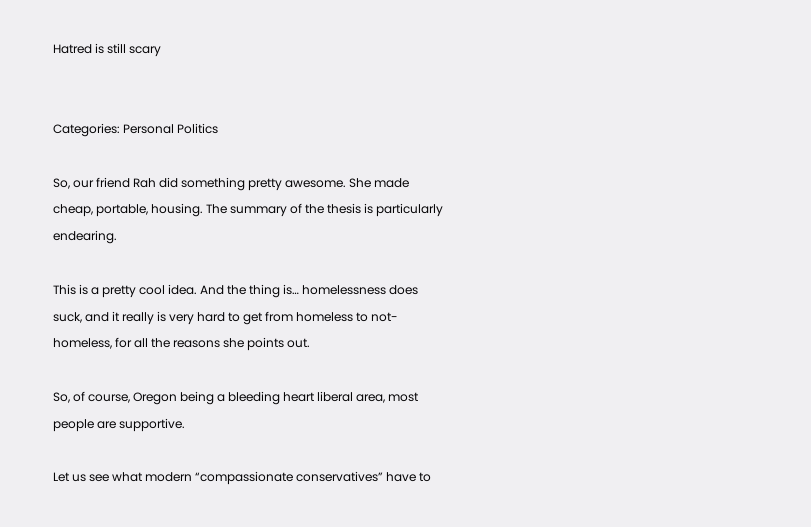Hatred is still scary


Categories: Personal Politics

So, our friend Rah did something pretty awesome. She made cheap, portable, housing. The summary of the thesis is particularly endearing.

This is a pretty cool idea. And the thing is… homelessness does suck, and it really is very hard to get from homeless to not-homeless, for all the reasons she points out.

So, of course, Oregon being a bleeding heart liberal area, most people are supportive.

Let us see what modern “compassionate conservatives” have to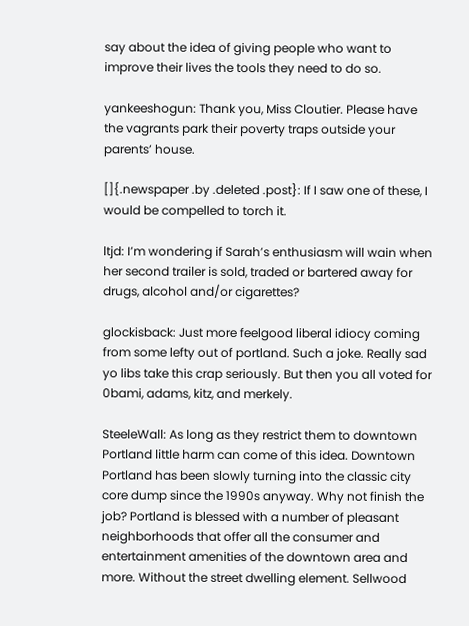say about the idea of giving people who want to improve their lives the tools they need to do so.

yankeeshogun: Thank you, Miss Cloutier. Please have the vagrants park their poverty traps outside your parents’ house.

[]{.newspaper .by .deleted .post}: If I saw one of these, I would be compelled to torch it.

ltjd: I’m wondering if Sarah’s enthusiasm will wain when her second trailer is sold, traded or bartered away for drugs, alcohol and/or cigarettes?

glockisback: Just more feelgood liberal idiocy coming from some lefty out of portland. Such a joke. Really sad yo libs take this crap seriously. But then you all voted for 0bami, adams, kitz, and merkely.

SteeleWall: As long as they restrict them to downtown Portland little harm can come of this idea. Downtown Portland has been slowly turning into the classic city core dump since the 1990s anyway. Why not finish the job? Portland is blessed with a number of pleasant neighborhoods that offer all the consumer and entertainment amenities of the downtown area and more. Without the street dwelling element. Sellwood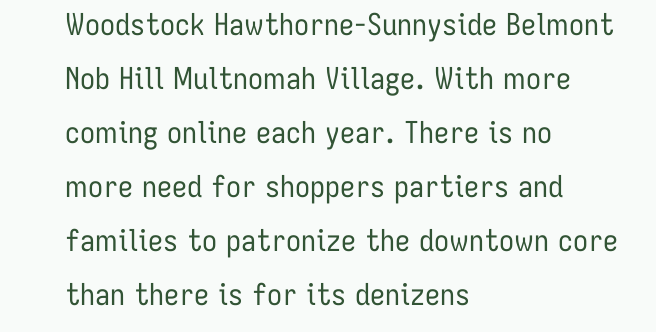Woodstock Hawthorne-Sunnyside Belmont Nob Hill Multnomah Village. With more coming online each year. There is no more need for shoppers partiers and families to patronize the downtown core than there is for its denizens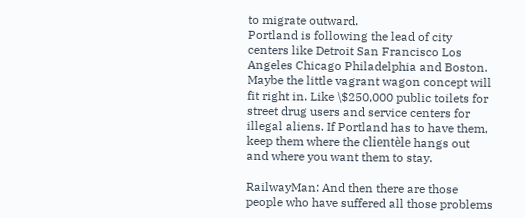to migrate outward.
Portland is following the lead of city centers like Detroit San Francisco Los Angeles Chicago Philadelphia and Boston. Maybe the little vagrant wagon concept will fit right in. Like \$250,000 public toilets for street drug users and service centers for illegal aliens. If Portland has to have them, keep them where the clientèle hangs out and where you want them to stay.

RailwayMan: And then there are those people who have suffered all those problems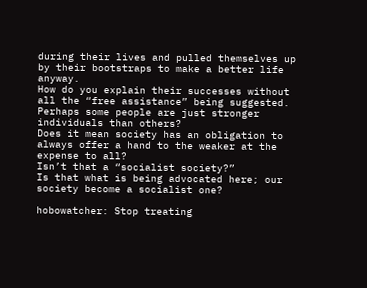during their lives and pulled themselves up by their bootstraps to make a better life anyway.
How do you explain their successes without all the “free assistance” being suggested.
Perhaps some people are just stronger individuals than others?
Does it mean society has an obligation to always offer a hand to the weaker at the expense to all?
Isn’t that a “socialist society?”
Is that what is being advocated here; our society become a socialist one?

hobowatcher: Stop treating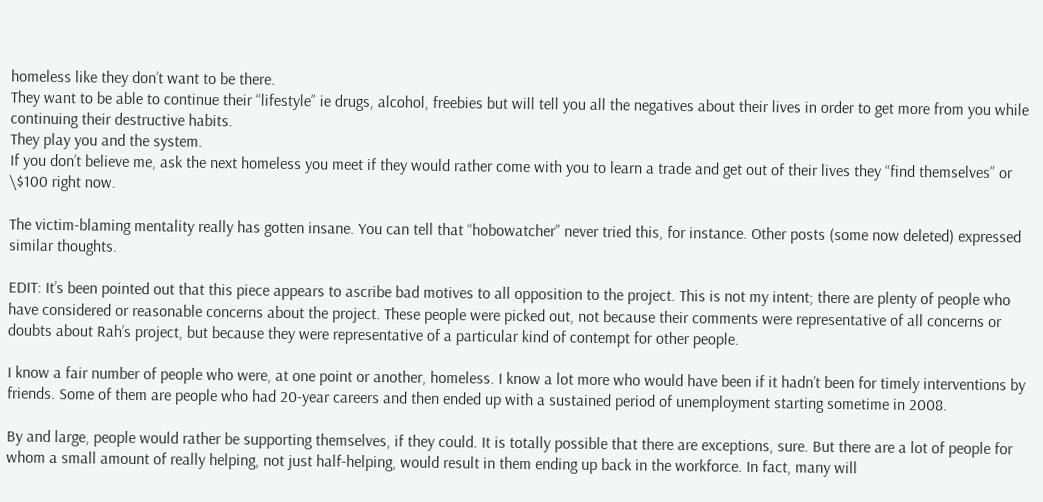homeless like they don’t want to be there.
They want to be able to continue their “lifestyle” ie drugs, alcohol, freebies but will tell you all the negatives about their lives in order to get more from you while continuing their destructive habits.
They play you and the system.
If you don’t believe me, ask the next homeless you meet if they would rather come with you to learn a trade and get out of their lives they “find themselves” or \$100 right now.

The victim-blaming mentality really has gotten insane. You can tell that “hobowatcher” never tried this, for instance. Other posts (some now deleted) expressed similar thoughts.

EDIT: It’s been pointed out that this piece appears to ascribe bad motives to all opposition to the project. This is not my intent; there are plenty of people who have considered or reasonable concerns about the project. These people were picked out, not because their comments were representative of all concerns or doubts about Rah’s project, but because they were representative of a particular kind of contempt for other people.

I know a fair number of people who were, at one point or another, homeless. I know a lot more who would have been if it hadn’t been for timely interventions by friends. Some of them are people who had 20-year careers and then ended up with a sustained period of unemployment starting sometime in 2008.

By and large, people would rather be supporting themselves, if they could. It is totally possible that there are exceptions, sure. But there are a lot of people for whom a small amount of really helping, not just half-helping, would result in them ending up back in the workforce. In fact, many will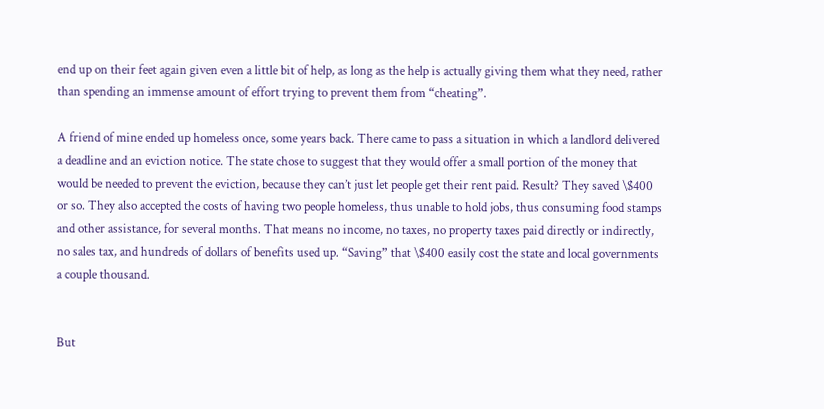end up on their feet again given even a little bit of help, as long as the help is actually giving them what they need, rather than spending an immense amount of effort trying to prevent them from “cheating”.

A friend of mine ended up homeless once, some years back. There came to pass a situation in which a landlord delivered a deadline and an eviction notice. The state chose to suggest that they would offer a small portion of the money that would be needed to prevent the eviction, because they can’t just let people get their rent paid. Result? They saved \$400 or so. They also accepted the costs of having two people homeless, thus unable to hold jobs, thus consuming food stamps and other assistance, for several months. That means no income, no taxes, no property taxes paid directly or indirectly, no sales tax, and hundreds of dollars of benefits used up. “Saving” that \$400 easily cost the state and local governments a couple thousand.


But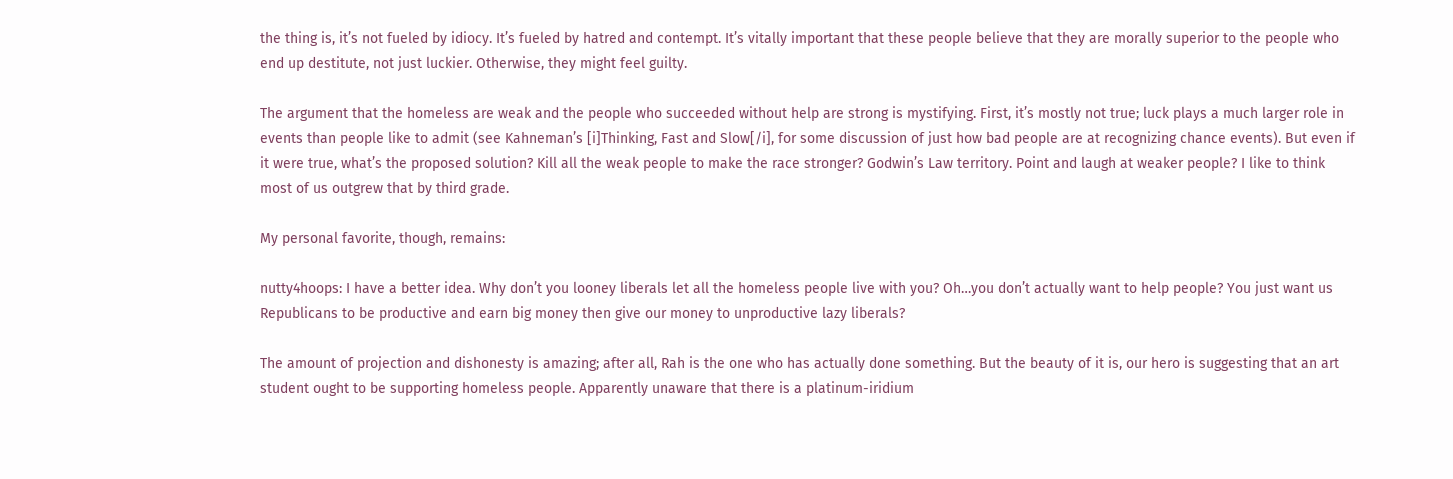the thing is, it’s not fueled by idiocy. It’s fueled by hatred and contempt. It’s vitally important that these people believe that they are morally superior to the people who end up destitute, not just luckier. Otherwise, they might feel guilty.

The argument that the homeless are weak and the people who succeeded without help are strong is mystifying. First, it’s mostly not true; luck plays a much larger role in events than people like to admit (see Kahneman’s [i]Thinking, Fast and Slow[/i], for some discussion of just how bad people are at recognizing chance events). But even if it were true, what’s the proposed solution? Kill all the weak people to make the race stronger? Godwin’s Law territory. Point and laugh at weaker people? I like to think most of us outgrew that by third grade.

My personal favorite, though, remains:

nutty4hoops: I have a better idea. Why don’t you looney liberals let all the homeless people live with you? Oh…you don’t actually want to help people? You just want us Republicans to be productive and earn big money then give our money to unproductive lazy liberals?

The amount of projection and dishonesty is amazing; after all, Rah is the one who has actually done something. But the beauty of it is, our hero is suggesting that an art student ought to be supporting homeless people. Apparently unaware that there is a platinum-iridium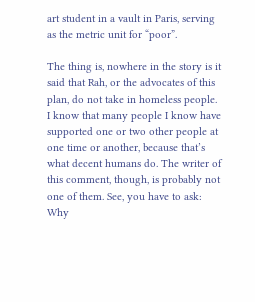art student in a vault in Paris, serving as the metric unit for “poor”.

The thing is, nowhere in the story is it said that Rah, or the advocates of this plan, do not take in homeless people. I know that many people I know have supported one or two other people at one time or another, because that’s what decent humans do. The writer of this comment, though, is probably not one of them. See, you have to ask: Why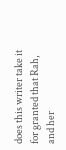does this writer take it for granted that Rah, and her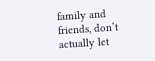family and friends, don’t actually let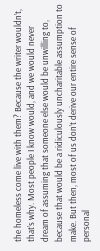the homeless come live with them? Because the writer wouldn’t, that’s why. Most people I know would, and we would never dream of assuming that someone else would be unwilling to, because that would be a ridiculously uncharitable assumption to make. But then, most of us don’t derive our entire sense of personal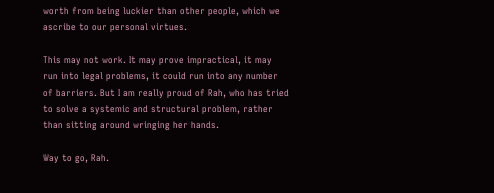worth from being luckier than other people, which we ascribe to our personal virtues.

This may not work. It may prove impractical, it may run into legal problems, it could run into any number of barriers. But I am really proud of Rah, who has tried to solve a systemic and structural problem, rather than sitting around wringing her hands.

Way to go, Rah.